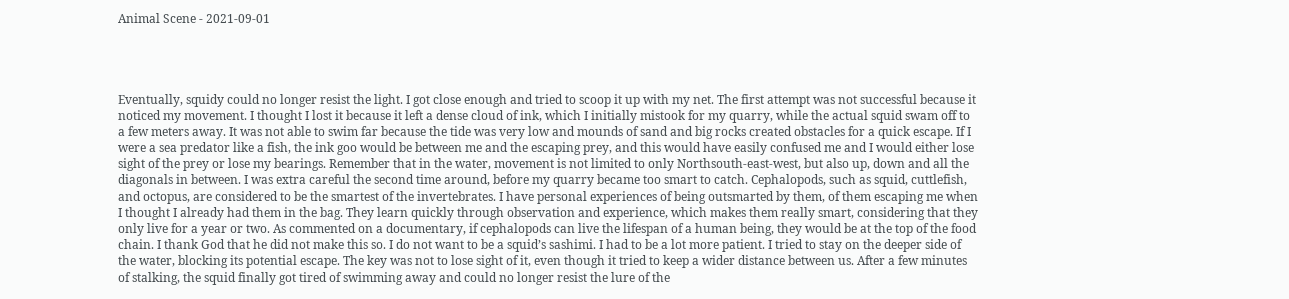Animal Scene - 2021-09-01




Eventually, squidy could no longer resist the light. I got close enough and tried to scoop it up with my net. The first attempt was not successful because it noticed my movement. I thought I lost it because it left a dense cloud of ink, which I initially mistook for my quarry, while the actual squid swam off to a few meters away. It was not able to swim far because the tide was very low and mounds of sand and big rocks created obstacles for a quick escape. If I were a sea predator like a fish, the ink goo would be between me and the escaping prey, and this would have easily confused me and I would either lose sight of the prey or lose my bearings. Remember that in the water, movement is not limited to only Northsouth-east-west, but also up, down and all the diagonals in between. I was extra careful the second time around, before my quarry became too smart to catch. Cephalopods, such as squid, cuttlefish, and octopus, are considered to be the smartest of the invertebrates. I have personal experiences of being outsmarted by them, of them escaping me when I thought I already had them in the bag. They learn quickly through observation and experience, which makes them really smart, considering that they only live for a year or two. As commented on a documentary, if cephalopods can live the lifespan of a human being, they would be at the top of the food chain. I thank God that he did not make this so. I do not want to be a squid’s sashimi. I had to be a lot more patient. I tried to stay on the deeper side of the water, blocking its potential escape. The key was not to lose sight of it, even though it tried to keep a wider distance between us. After a few minutes of stalking, the squid finally got tired of swimming away and could no longer resist the lure of the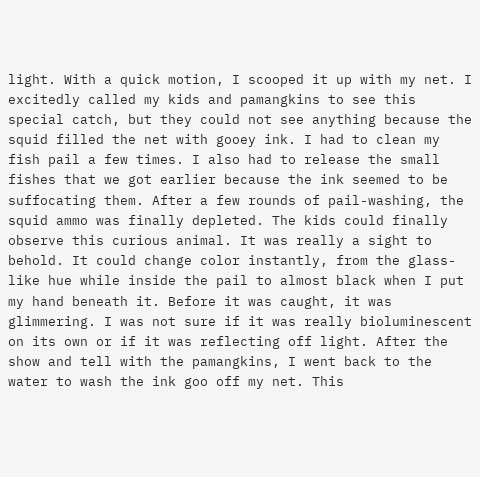light. With a quick motion, I scooped it up with my net. I excitedly called my kids and pamangkins to see this special catch, but they could not see anything because the squid filled the net with gooey ink. I had to clean my fish pail a few times. I also had to release the small fishes that we got earlier because the ink seemed to be suffocating them. After a few rounds of pail-washing, the squid ammo was finally depleted. The kids could finally observe this curious animal. It was really a sight to behold. It could change color instantly, from the glass-like hue while inside the pail to almost black when I put my hand beneath it. Before it was caught, it was glimmering. I was not sure if it was really bioluminescent on its own or if it was reflecting off light. After the show and tell with the pamangkins, I went back to the water to wash the ink goo off my net. This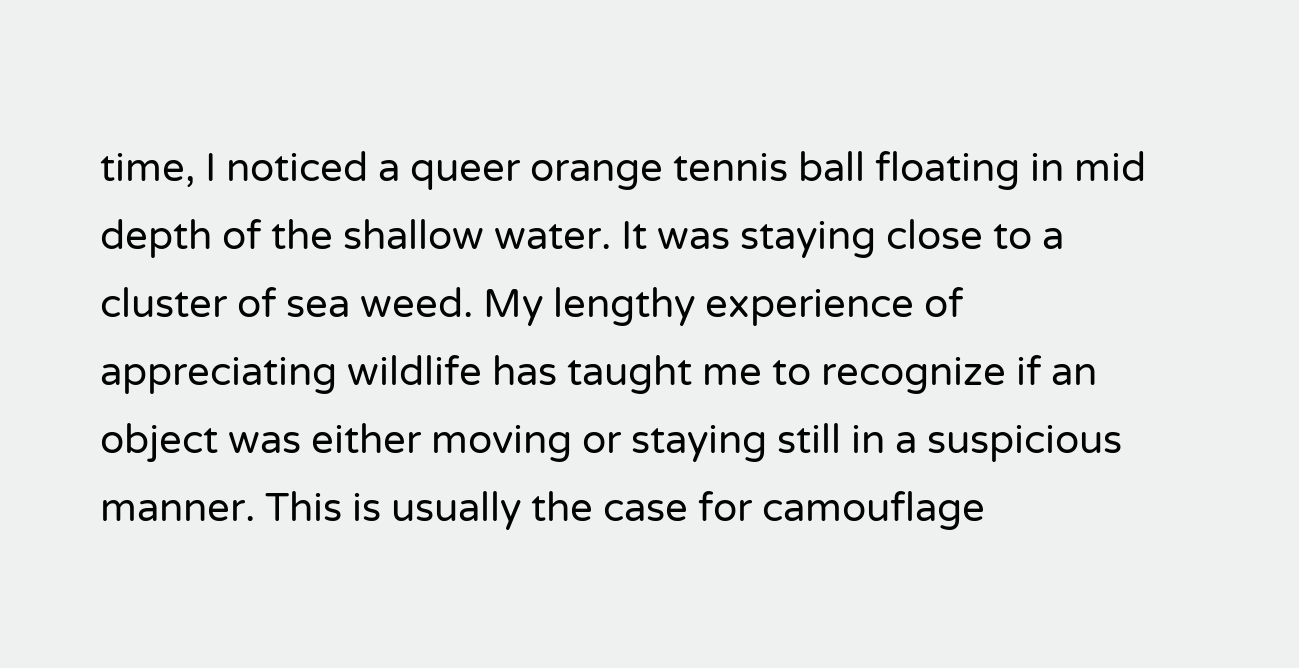time, I noticed a queer orange tennis ball floating in mid depth of the shallow water. It was staying close to a cluster of sea weed. My lengthy experience of appreciating wildlife has taught me to recognize if an object was either moving or staying still in a suspicious manner. This is usually the case for camouflage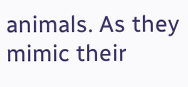animals. As they mimic their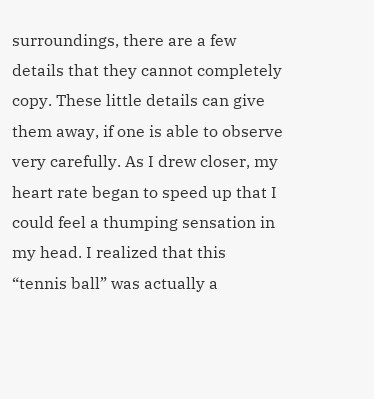surroundings, there are a few details that they cannot completely copy. These little details can give them away, if one is able to observe very carefully. As I drew closer, my heart rate began to speed up that I could feel a thumping sensation in my head. I realized that this “tennis ball” was actually a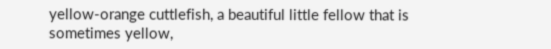yellow-orange cuttlefish, a beautiful little fellow that is sometimes yellow,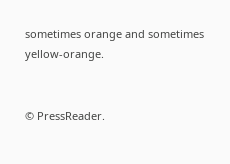sometimes orange and sometimes yellow-orange.


© PressReader.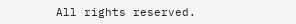All rights reserved.